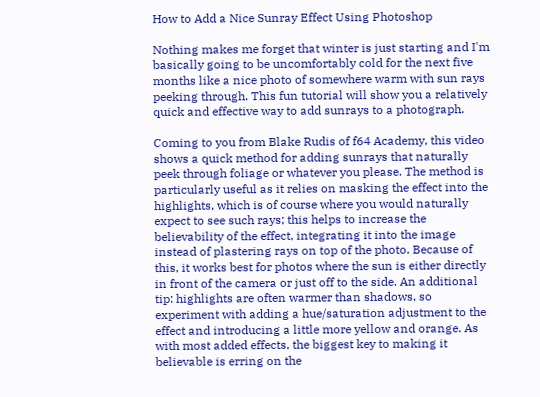How to Add a Nice Sunray Effect Using Photoshop

Nothing makes me forget that winter is just starting and I'm basically going to be uncomfortably cold for the next five months like a nice photo of somewhere warm with sun rays peeking through. This fun tutorial will show you a relatively quick and effective way to add sunrays to a photograph.

Coming to you from Blake Rudis of f64 Academy, this video shows a quick method for adding sunrays that naturally peek through foliage or whatever you please. The method is particularly useful as it relies on masking the effect into the highlights, which is of course where you would naturally expect to see such rays; this helps to increase the believability of the effect, integrating it into the image instead of plastering rays on top of the photo. Because of this, it works best for photos where the sun is either directly in front of the camera or just off to the side. An additional tip: highlights are often warmer than shadows, so experiment with adding a hue/saturation adjustment to the effect and introducing a little more yellow and orange. As with most added effects, the biggest key to making it believable is erring on the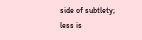side of subtlety; less is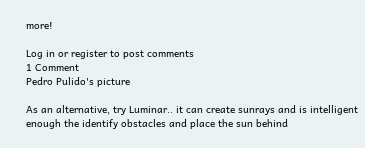more!

Log in or register to post comments
1 Comment
Pedro Pulido's picture

As an alternative, try Luminar.. it can create sunrays and is intelligent enough the identify obstacles and place the sun behind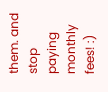them. and stop paying monthly fees! :)